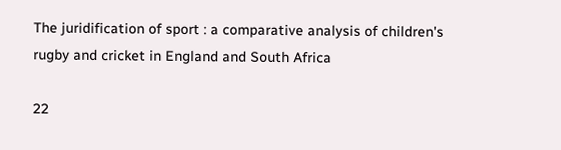The juridification of sport : a comparative analysis of children's rugby and cricket in England and South Africa

22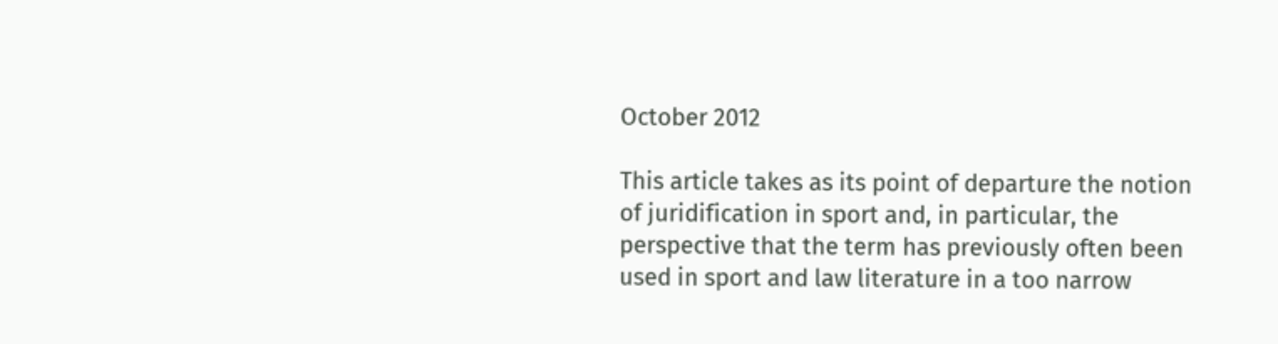October 2012

This article takes as its point of departure the notion of juridification in sport and, in particular, the perspective that the term has previously often been used in sport and law literature in a too narrow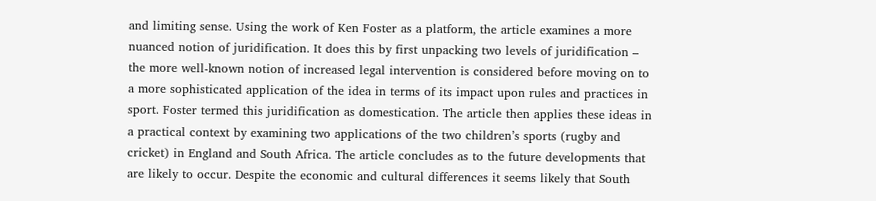and limiting sense. Using the work of Ken Foster as a platform, the article examines a more nuanced notion of juridification. It does this by first unpacking two levels of juridification – the more well-known notion of increased legal intervention is considered before moving on to a more sophisticated application of the idea in terms of its impact upon rules and practices in sport. Foster termed this juridification as domestication. The article then applies these ideas in a practical context by examining two applications of the two children’s sports (rugby and cricket) in England and South Africa. The article concludes as to the future developments that are likely to occur. Despite the economic and cultural differences it seems likely that South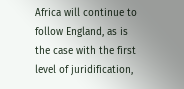Africa will continue to follow England, as is the case with the first level of juridification,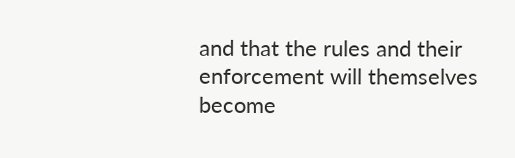and that the rules and their enforcement will themselves become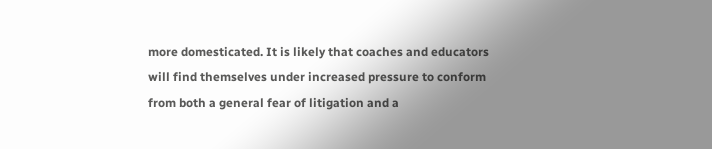more domesticated. It is likely that coaches and educators will find themselves under increased pressure to conform from both a general fear of litigation and a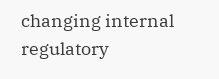changing internal regulatory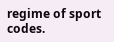regime of sport codes.